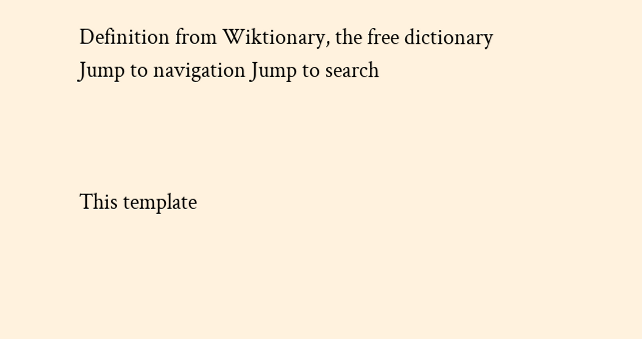Definition from Wiktionary, the free dictionary
Jump to navigation Jump to search



This template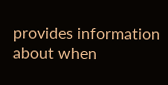provides information about when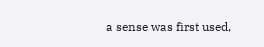a sense was first used,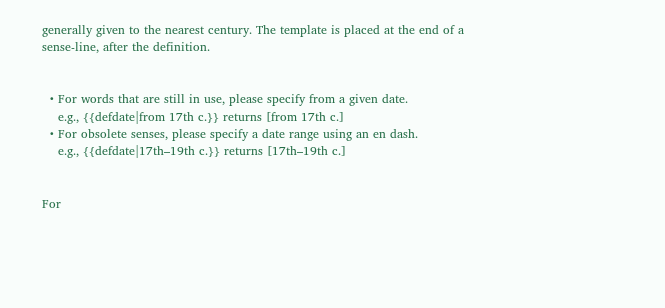generally given to the nearest century. The template is placed at the end of a sense-line, after the definition.


  • For words that are still in use, please specify from a given date.
    e.g., {{defdate|from 17th c.}} returns [from 17th c.]
  • For obsolete senses, please specify a date range using an en dash.
    e.g., {{defdate|17th–19th c.}} returns [17th–19th c.]


For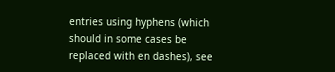entries using hyphens (which should in some cases be replaced with en dashes), see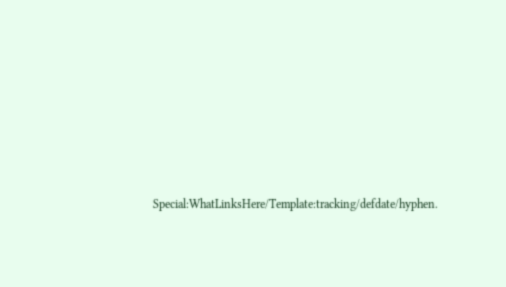Special:WhatLinksHere/Template:tracking/defdate/hyphen.